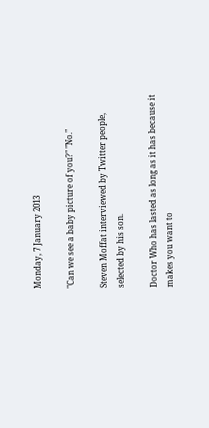Monday, 7 January 2013

"Can we see a baby picture of you?" "No."

Steven Moffat interviewed by Twitter people, selected by his son.

Doctor Who has lasted as long as it has because it makes you want to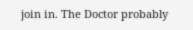join in. The Doctor probably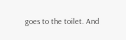goes to the toilet. And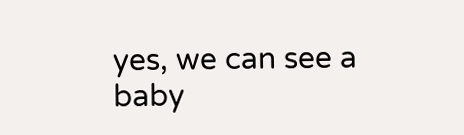yes, we can see a baby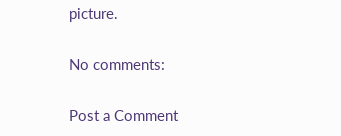picture.

No comments:

Post a Comment